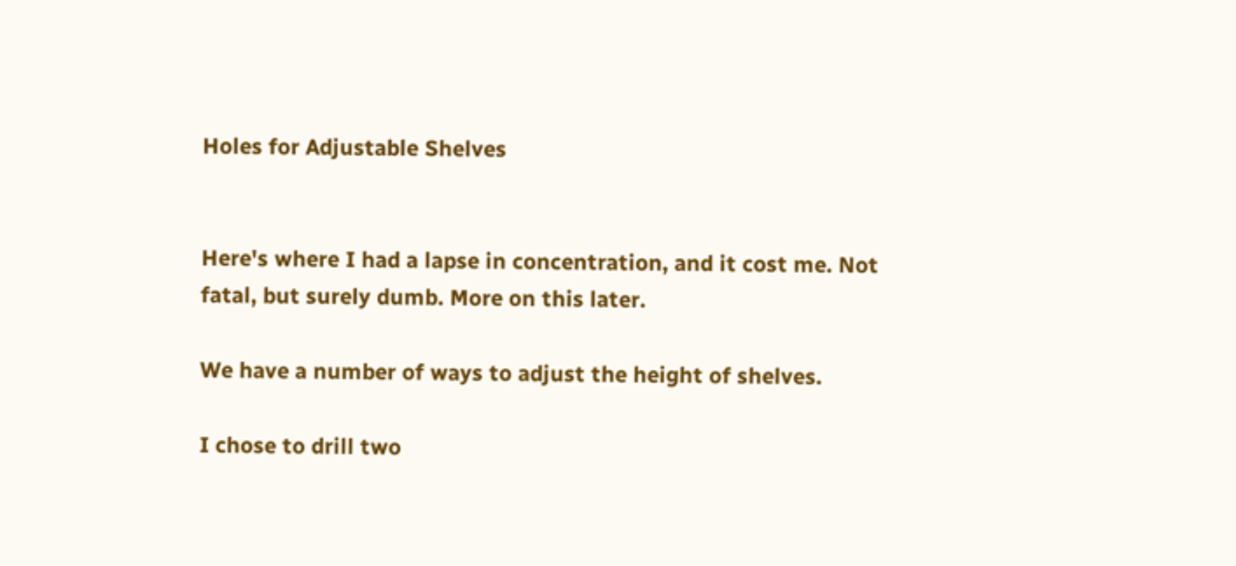Holes for Adjustable Shelves


Here's where I had a lapse in concentration, and it cost me. Not fatal, but surely dumb. More on this later.

We have a number of ways to adjust the height of shelves.

I chose to drill two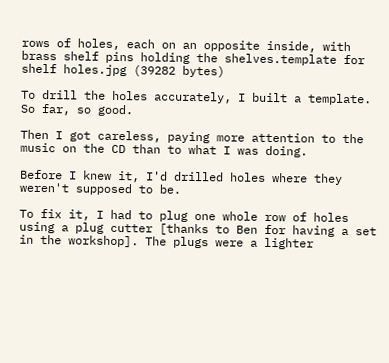rows of holes, each on an opposite inside, with brass shelf pins holding the shelves.template for shelf holes.jpg (39282 bytes)

To drill the holes accurately, I built a template. So far, so good.

Then I got careless, paying more attention to the music on the CD than to what I was doing.

Before I knew it, I'd drilled holes where they weren't supposed to be.

To fix it, I had to plug one whole row of holes using a plug cutter [thanks to Ben for having a set in the workshop]. The plugs were a lighter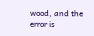wood, and the error is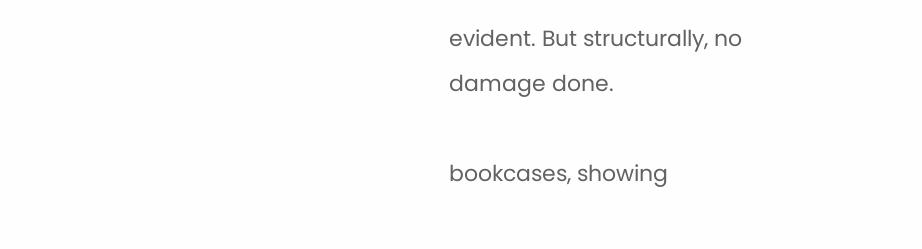evident. But structurally, no damage done.

bookcases, showing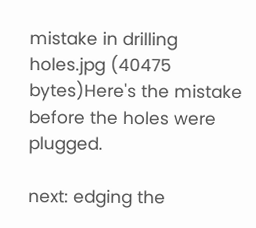mistake in drilling holes.jpg (40475 bytes)Here's the mistake before the holes were plugged.

next: edging the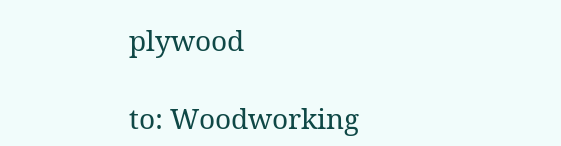plywood

to: Woodworking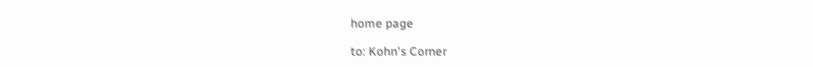home page

to: Kohn's Corner